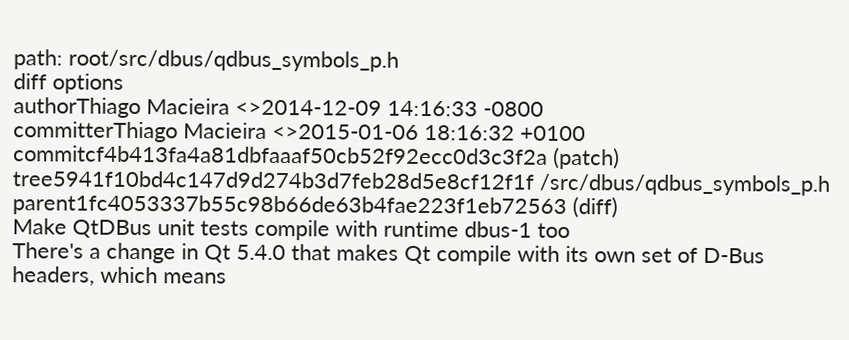path: root/src/dbus/qdbus_symbols_p.h
diff options
authorThiago Macieira <>2014-12-09 14:16:33 -0800
committerThiago Macieira <>2015-01-06 18:16:32 +0100
commitcf4b413fa4a81dbfaaaf50cb52f92ecc0d3c3f2a (patch)
tree5941f10bd4c147d9d274b3d7feb28d5e8cf12f1f /src/dbus/qdbus_symbols_p.h
parent1fc4053337b55c98b66de63b4fae223f1eb72563 (diff)
Make QtDBus unit tests compile with runtime dbus-1 too
There's a change in Qt 5.4.0 that makes Qt compile with its own set of D-Bus headers, which means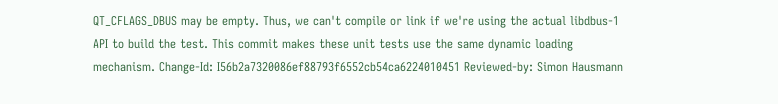QT_CFLAGS_DBUS may be empty. Thus, we can't compile or link if we're using the actual libdbus-1 API to build the test. This commit makes these unit tests use the same dynamic loading mechanism. Change-Id: I56b2a7320086ef88793f6552cb54ca6224010451 Reviewed-by: Simon Hausmann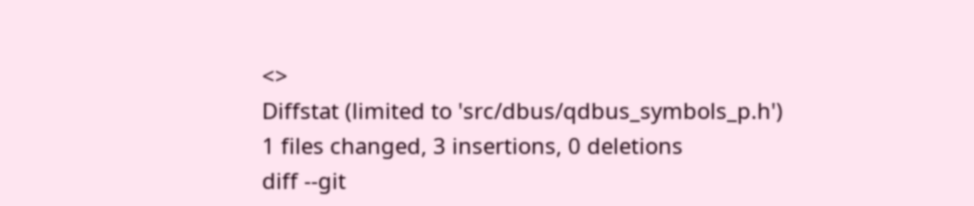<>
Diffstat (limited to 'src/dbus/qdbus_symbols_p.h')
1 files changed, 3 insertions, 0 deletions
diff --git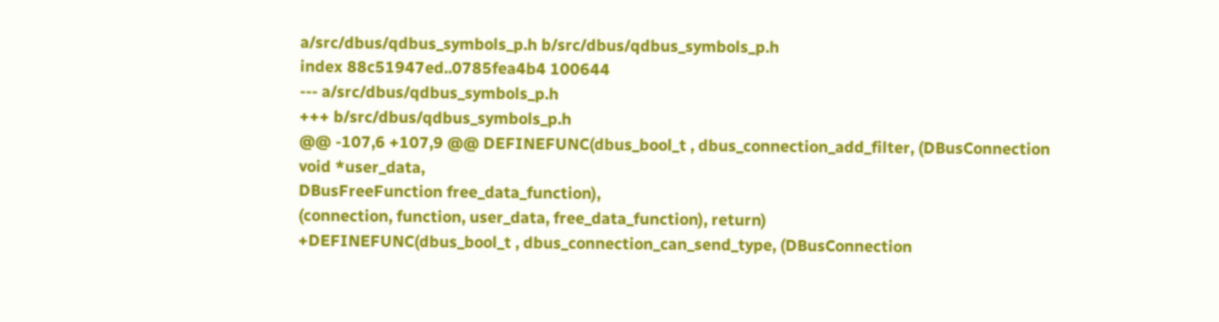a/src/dbus/qdbus_symbols_p.h b/src/dbus/qdbus_symbols_p.h
index 88c51947ed..0785fea4b4 100644
--- a/src/dbus/qdbus_symbols_p.h
+++ b/src/dbus/qdbus_symbols_p.h
@@ -107,6 +107,9 @@ DEFINEFUNC(dbus_bool_t , dbus_connection_add_filter, (DBusConnection
void *user_data,
DBusFreeFunction free_data_function),
(connection, function, user_data, free_data_function), return)
+DEFINEFUNC(dbus_bool_t , dbus_connection_can_send_type, (DBusConnection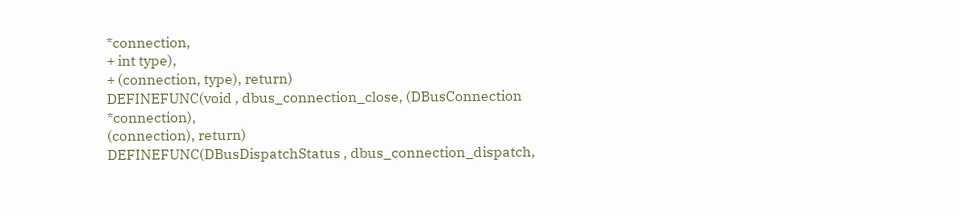*connection,
+ int type),
+ (connection, type), return)
DEFINEFUNC(void , dbus_connection_close, (DBusConnection *connection),
(connection), return)
DEFINEFUNC(DBusDispatchStatus , dbus_connection_dispatch,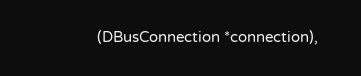(DBusConnection *connection),